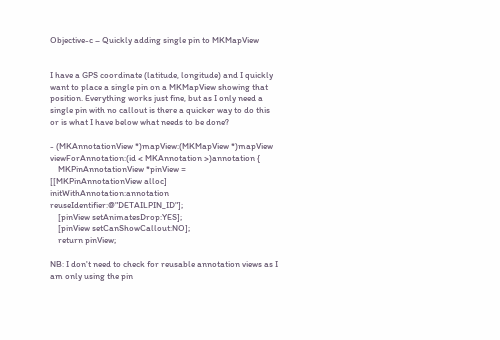Objective-c – Quickly adding single pin to MKMapView


I have a GPS coordinate (latitude, longitude) and I quickly want to place a single pin on a MKMapView showing that position. Everything works just fine, but as I only need a single pin with no callout is there a quicker way to do this or is what I have below what needs to be done?

- (MKAnnotationView *)mapView:(MKMapView *)mapView viewForAnnotation:(id < MKAnnotation >)annotation {
    MKPinAnnotationView *pinView = [[MKPinAnnotationView alloc] initWithAnnotation:annotation reuseIdentifier:@"DETAILPIN_ID"];
    [pinView setAnimatesDrop:YES];
    [pinView setCanShowCallout:NO];
    return pinView;

NB: I don't need to check for reusable annotation views as I am only using the pin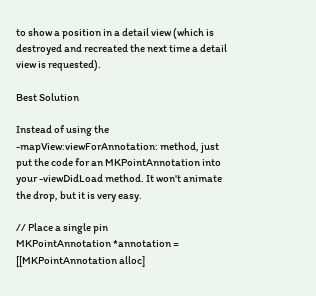to show a position in a detail view (which is destroyed and recreated the next time a detail view is requested).

Best Solution

Instead of using the -mapView:viewForAnnotation: method, just put the code for an MKPointAnnotation into your -viewDidLoad method. It won't animate the drop, but it is very easy.

// Place a single pin
MKPointAnnotation *annotation = [[MKPointAnnotation alloc]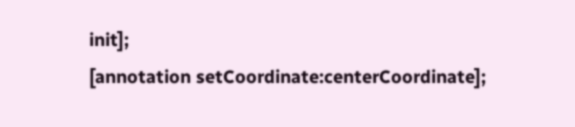init];
[annotation setCoordinate:centerCoordinate];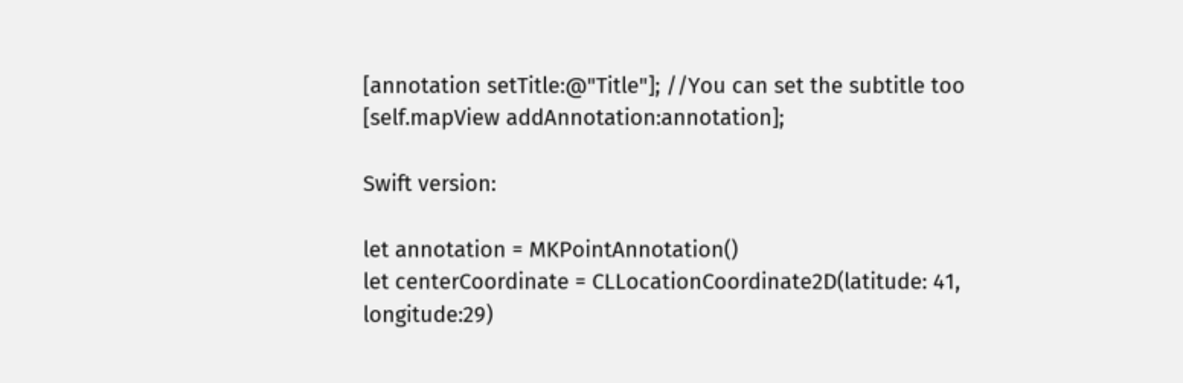[annotation setTitle:@"Title"]; //You can set the subtitle too
[self.mapView addAnnotation:annotation];

Swift version:

let annotation = MKPointAnnotation()
let centerCoordinate = CLLocationCoordinate2D(latitude: 41, longitude:29)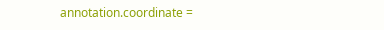annotation.coordinate =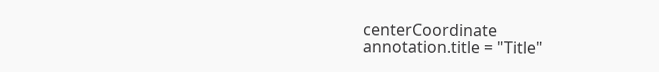centerCoordinate
annotation.title = "Title"